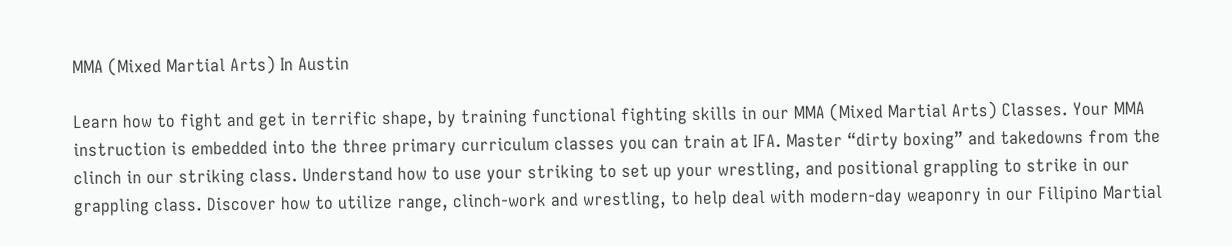MMA (Mixed Martial Arts) In Austin

Learn how to fight and get in terrific shape, by training functional fighting skills in our MMA (Mixed Martial Arts) Classes. Your MMA instruction is embedded into the three primary curriculum classes you can train at IFA. Master “dirty boxing” and takedowns from the clinch in our striking class. Understand how to use your striking to set up your wrestling, and positional grappling to strike in our grappling class. Discover how to utilize range, clinch-work and wrestling, to help deal with modern-day weaponry in our Filipino Martial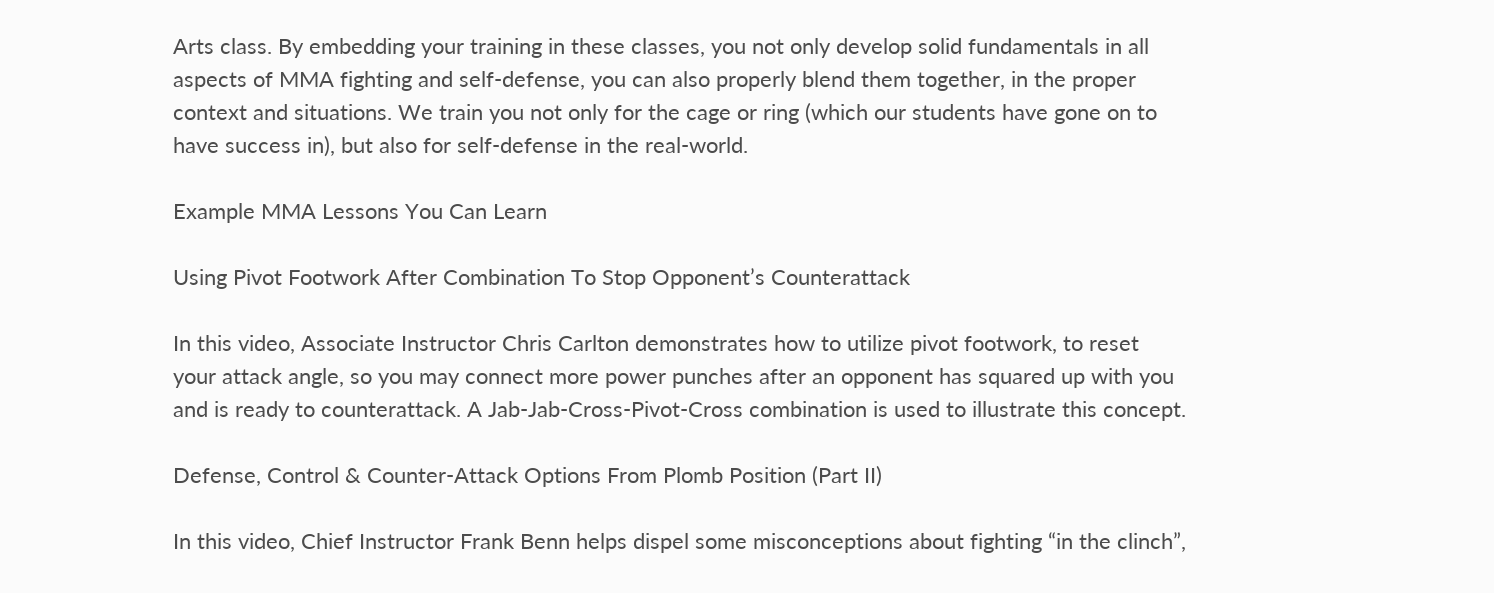Arts class. By embedding your training in these classes, you not only develop solid fundamentals in all aspects of MMA fighting and self-defense, you can also properly blend them together, in the proper context and situations. We train you not only for the cage or ring (which our students have gone on to have success in), but also for self-defense in the real-world.

Example MMA Lessons You Can Learn

Using Pivot Footwork After Combination To Stop Opponent’s Counterattack

In this video, Associate Instructor Chris Carlton demonstrates how to utilize pivot footwork, to reset your attack angle, so you may connect more power punches after an opponent has squared up with you and is ready to counterattack. A Jab-Jab-Cross-Pivot-Cross combination is used to illustrate this concept.

Defense, Control & Counter-Attack Options From Plomb Position (Part II)

In this video, Chief Instructor Frank Benn helps dispel some misconceptions about fighting “in the clinch”,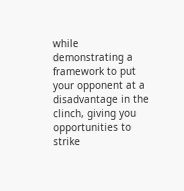while demonstrating a framework to put your opponent at a disadvantage in the clinch, giving you opportunities to strike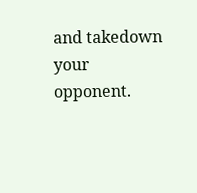and takedown your opponent.